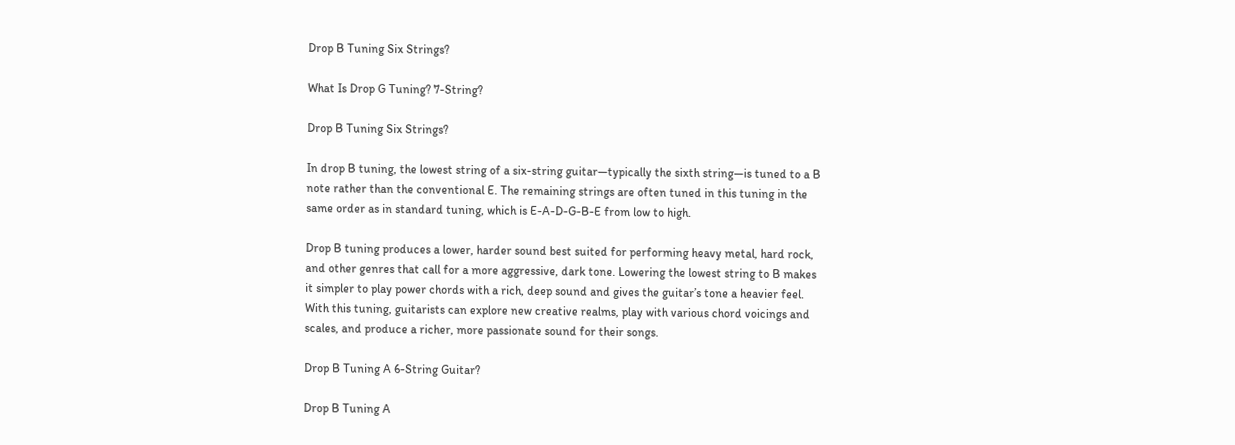Drop B Tuning Six Strings?

What Is Drop G Tuning? 7-String?

Drop B Tuning Six Strings?

In drop B tuning, the lowest string of a six-string guitar—typically the sixth string—is tuned to a B note rather than the conventional E. The remaining strings are often tuned in this tuning in the same order as in standard tuning, which is E-A-D-G-B-E from low to high.

Drop B tuning produces a lower, harder sound best suited for performing heavy metal, hard rock, and other genres that call for a more aggressive, dark tone. Lowering the lowest string to B makes it simpler to play power chords with a rich, deep sound and gives the guitar’s tone a heavier feel. With this tuning, guitarists can explore new creative realms, play with various chord voicings and scales, and produce a richer, more passionate sound for their songs.

Drop B Tuning A 6-String Guitar?

Drop B Tuning A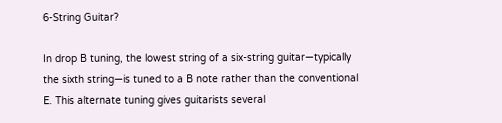6-String Guitar?

In drop B tuning, the lowest string of a six-string guitar—typically the sixth string—is tuned to a B note rather than the conventional E. This alternate tuning gives guitarists several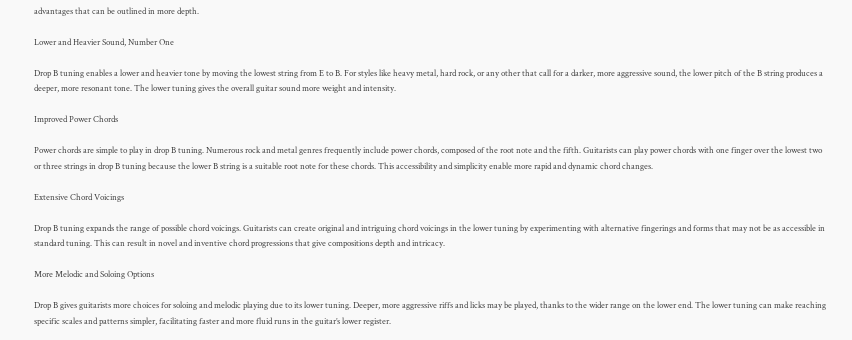advantages that can be outlined in more depth.

Lower and Heavier Sound, Number One

Drop B tuning enables a lower and heavier tone by moving the lowest string from E to B. For styles like heavy metal, hard rock, or any other that call for a darker, more aggressive sound, the lower pitch of the B string produces a deeper, more resonant tone. The lower tuning gives the overall guitar sound more weight and intensity.

Improved Power Chords

Power chords are simple to play in drop B tuning. Numerous rock and metal genres frequently include power chords, composed of the root note and the fifth. Guitarists can play power chords with one finger over the lowest two or three strings in drop B tuning because the lower B string is a suitable root note for these chords. This accessibility and simplicity enable more rapid and dynamic chord changes.

Extensive Chord Voicings

Drop B tuning expands the range of possible chord voicings. Guitarists can create original and intriguing chord voicings in the lower tuning by experimenting with alternative fingerings and forms that may not be as accessible in standard tuning. This can result in novel and inventive chord progressions that give compositions depth and intricacy.

More Melodic and Soloing Options

Drop B gives guitarists more choices for soloing and melodic playing due to its lower tuning. Deeper, more aggressive riffs and licks may be played, thanks to the wider range on the lower end. The lower tuning can make reaching specific scales and patterns simpler, facilitating faster and more fluid runs in the guitar’s lower register.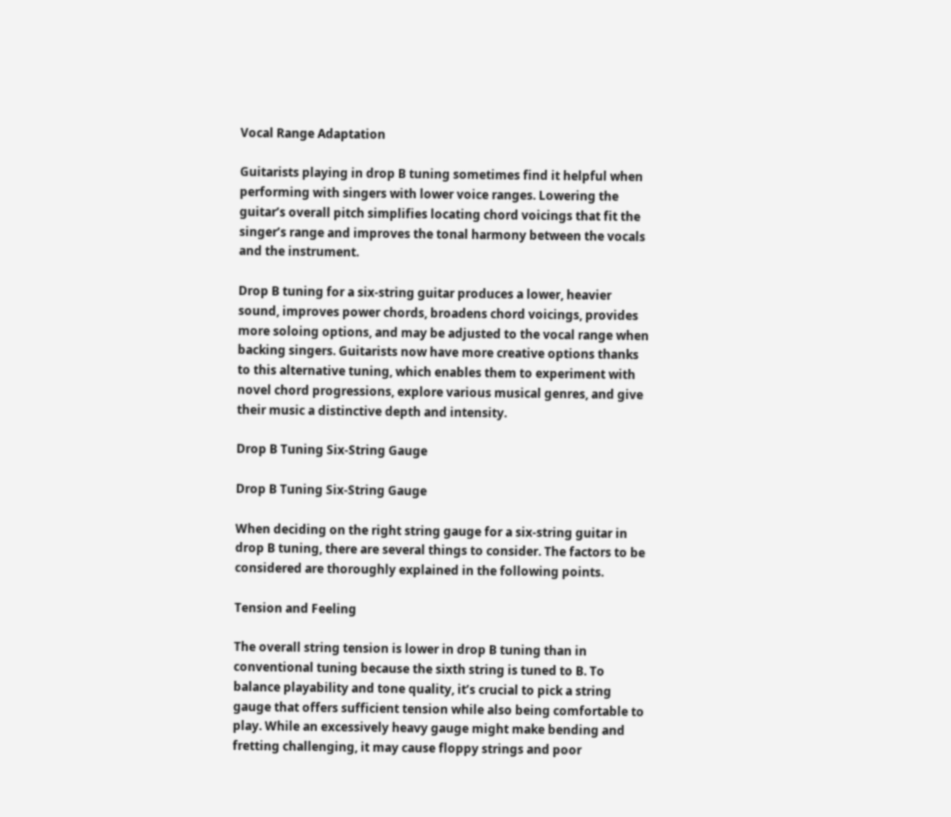Vocal Range Adaptation

Guitarists playing in drop B tuning sometimes find it helpful when performing with singers with lower voice ranges. Lowering the guitar’s overall pitch simplifies locating chord voicings that fit the singer’s range and improves the tonal harmony between the vocals and the instrument.

Drop B tuning for a six-string guitar produces a lower, heavier sound, improves power chords, broadens chord voicings, provides more soloing options, and may be adjusted to the vocal range when backing singers. Guitarists now have more creative options thanks to this alternative tuning, which enables them to experiment with novel chord progressions, explore various musical genres, and give their music a distinctive depth and intensity.

Drop B Tuning Six-String Gauge

Drop B Tuning Six-String Gauge

When deciding on the right string gauge for a six-string guitar in drop B tuning, there are several things to consider. The factors to be considered are thoroughly explained in the following points.

Tension and Feeling

The overall string tension is lower in drop B tuning than in conventional tuning because the sixth string is tuned to B. To balance playability and tone quality, it’s crucial to pick a string gauge that offers sufficient tension while also being comfortable to play. While an excessively heavy gauge might make bending and fretting challenging, it may cause floppy strings and poor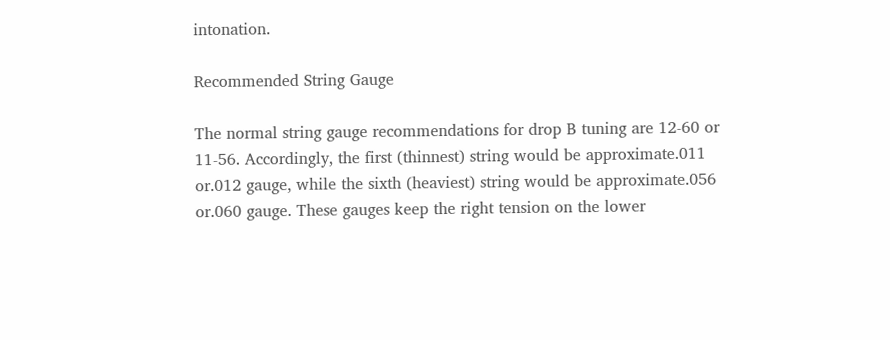intonation.

Recommended String Gauge

The normal string gauge recommendations for drop B tuning are 12-60 or 11-56. Accordingly, the first (thinnest) string would be approximate.011 or.012 gauge, while the sixth (heaviest) string would be approximate.056 or.060 gauge. These gauges keep the right tension on the lower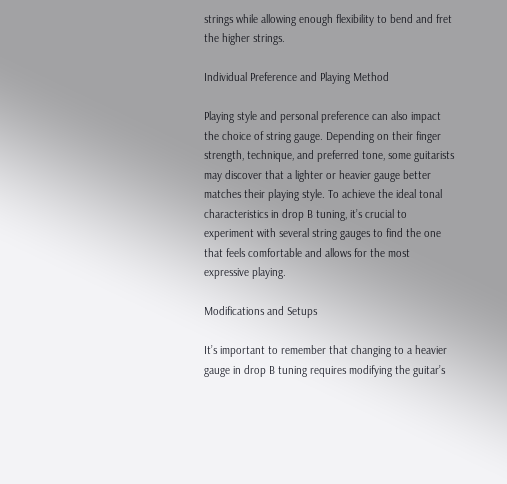strings while allowing enough flexibility to bend and fret the higher strings.

Individual Preference and Playing Method

Playing style and personal preference can also impact the choice of string gauge. Depending on their finger strength, technique, and preferred tone, some guitarists may discover that a lighter or heavier gauge better matches their playing style. To achieve the ideal tonal characteristics in drop B tuning, it’s crucial to experiment with several string gauges to find the one that feels comfortable and allows for the most expressive playing.

Modifications and Setups

It’s important to remember that changing to a heavier gauge in drop B tuning requires modifying the guitar’s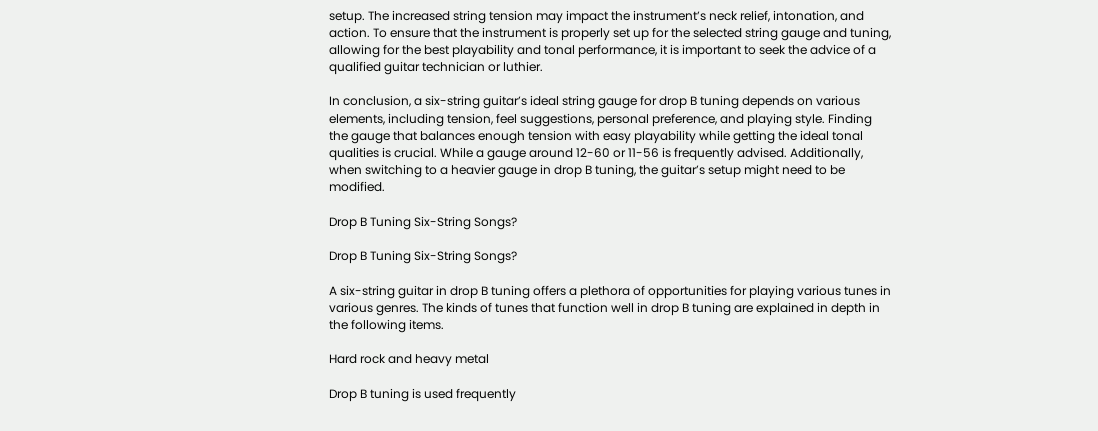setup. The increased string tension may impact the instrument’s neck relief, intonation, and action. To ensure that the instrument is properly set up for the selected string gauge and tuning, allowing for the best playability and tonal performance, it is important to seek the advice of a qualified guitar technician or luthier.

In conclusion, a six-string guitar’s ideal string gauge for drop B tuning depends on various elements, including tension, feel suggestions, personal preference, and playing style. Finding the gauge that balances enough tension with easy playability while getting the ideal tonal qualities is crucial. While a gauge around 12-60 or 11-56 is frequently advised. Additionally, when switching to a heavier gauge in drop B tuning, the guitar’s setup might need to be modified.

Drop B Tuning Six-String Songs?

Drop B Tuning Six-String Songs?

A six-string guitar in drop B tuning offers a plethora of opportunities for playing various tunes in various genres. The kinds of tunes that function well in drop B tuning are explained in depth in the following items.

Hard rock and heavy metal

Drop B tuning is used frequently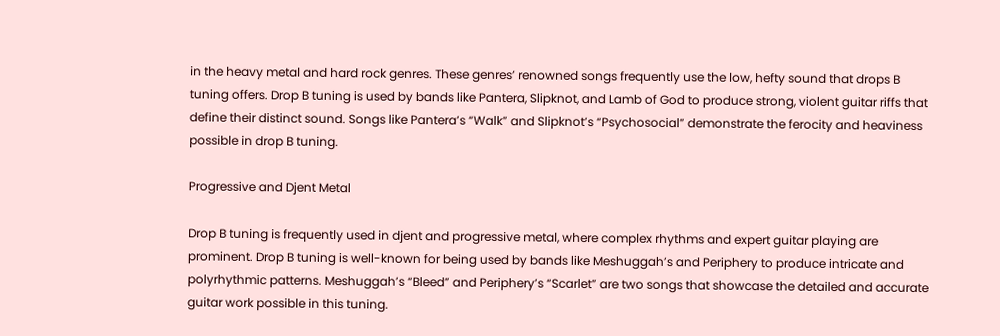in the heavy metal and hard rock genres. These genres’ renowned songs frequently use the low, hefty sound that drops B tuning offers. Drop B tuning is used by bands like Pantera, Slipknot, and Lamb of God to produce strong, violent guitar riffs that define their distinct sound. Songs like Pantera’s “Walk” and Slipknot’s “Psychosocial” demonstrate the ferocity and heaviness possible in drop B tuning.

Progressive and Djent Metal

Drop B tuning is frequently used in djent and progressive metal, where complex rhythms and expert guitar playing are prominent. Drop B tuning is well-known for being used by bands like Meshuggah’s and Periphery to produce intricate and polyrhythmic patterns. Meshuggah’s “Bleed” and Periphery’s “Scarlet” are two songs that showcase the detailed and accurate guitar work possible in this tuning.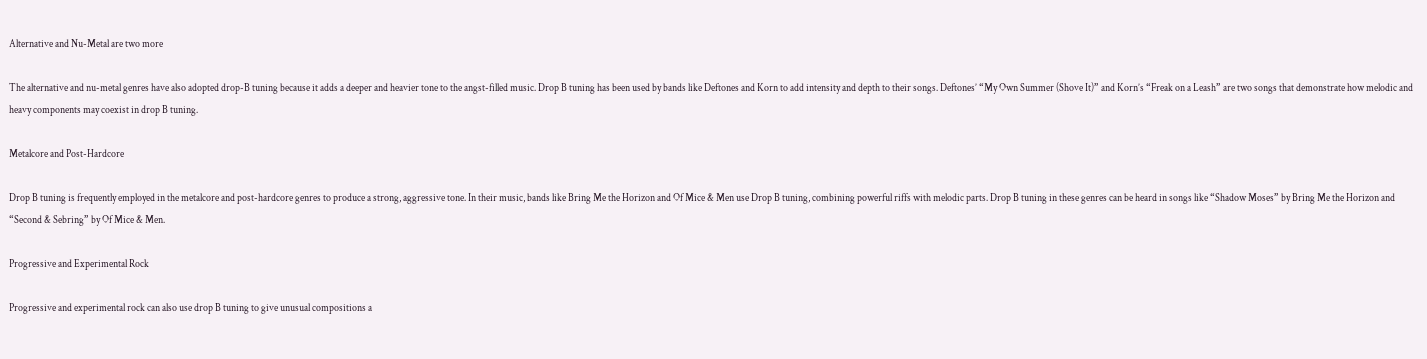Alternative and Nu-Metal are two more

The alternative and nu-metal genres have also adopted drop-B tuning because it adds a deeper and heavier tone to the angst-filled music. Drop B tuning has been used by bands like Deftones and Korn to add intensity and depth to their songs. Deftones’ “My Own Summer (Shove It)” and Korn’s “Freak on a Leash” are two songs that demonstrate how melodic and heavy components may coexist in drop B tuning.

Metalcore and Post-Hardcore

Drop B tuning is frequently employed in the metalcore and post-hardcore genres to produce a strong, aggressive tone. In their music, bands like Bring Me the Horizon and Of Mice & Men use Drop B tuning, combining powerful riffs with melodic parts. Drop B tuning in these genres can be heard in songs like “Shadow Moses” by Bring Me the Horizon and “Second & Sebring” by Of Mice & Men.

Progressive and Experimental Rock

Progressive and experimental rock can also use drop B tuning to give unusual compositions a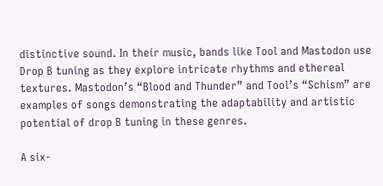distinctive sound. In their music, bands like Tool and Mastodon use Drop B tuning as they explore intricate rhythms and ethereal textures. Mastodon’s “Blood and Thunder” and Tool’s “Schism” are examples of songs demonstrating the adaptability and artistic potential of drop B tuning in these genres.

A six-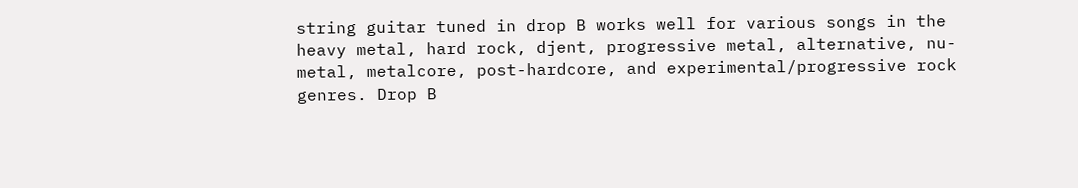string guitar tuned in drop B works well for various songs in the heavy metal, hard rock, djent, progressive metal, alternative, nu-metal, metalcore, post-hardcore, and experimental/progressive rock genres. Drop B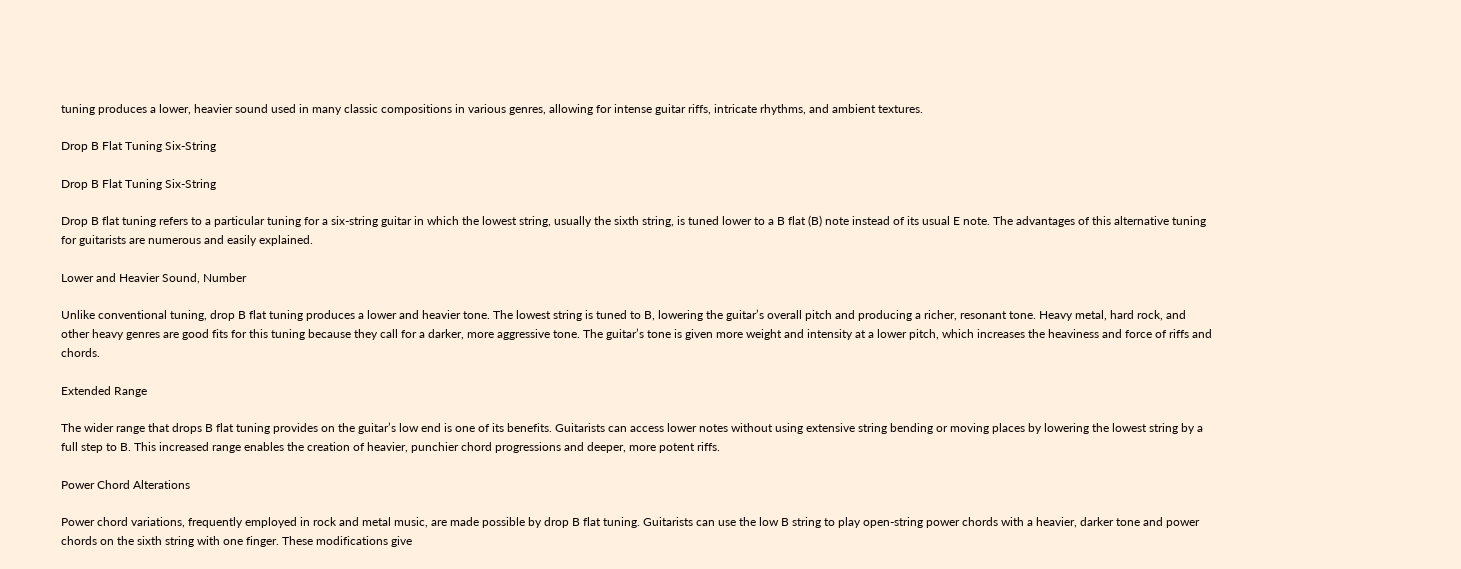tuning produces a lower, heavier sound used in many classic compositions in various genres, allowing for intense guitar riffs, intricate rhythms, and ambient textures.

Drop B Flat Tuning Six-String

Drop B Flat Tuning Six-String

Drop B flat tuning refers to a particular tuning for a six-string guitar in which the lowest string, usually the sixth string, is tuned lower to a B flat (B) note instead of its usual E note. The advantages of this alternative tuning for guitarists are numerous and easily explained.

Lower and Heavier Sound, Number

Unlike conventional tuning, drop B flat tuning produces a lower and heavier tone. The lowest string is tuned to B, lowering the guitar’s overall pitch and producing a richer, resonant tone. Heavy metal, hard rock, and other heavy genres are good fits for this tuning because they call for a darker, more aggressive tone. The guitar’s tone is given more weight and intensity at a lower pitch, which increases the heaviness and force of riffs and chords.

Extended Range

The wider range that drops B flat tuning provides on the guitar’s low end is one of its benefits. Guitarists can access lower notes without using extensive string bending or moving places by lowering the lowest string by a full step to B. This increased range enables the creation of heavier, punchier chord progressions and deeper, more potent riffs.

Power Chord Alterations

Power chord variations, frequently employed in rock and metal music, are made possible by drop B flat tuning. Guitarists can use the low B string to play open-string power chords with a heavier, darker tone and power chords on the sixth string with one finger. These modifications give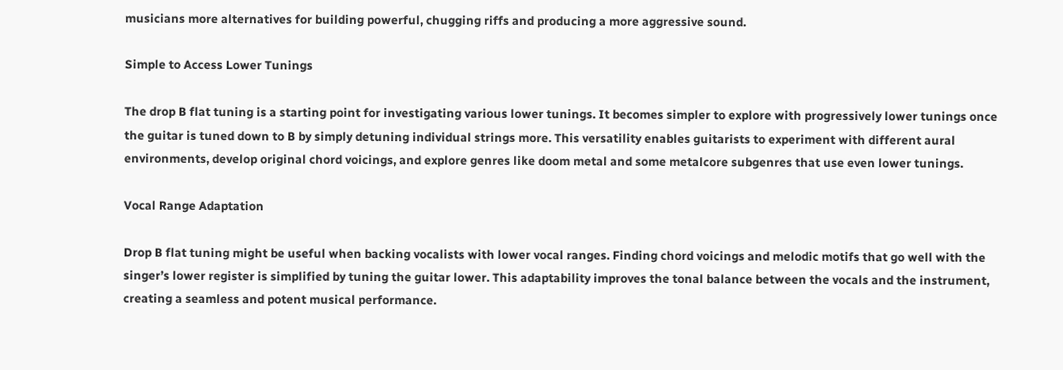musicians more alternatives for building powerful, chugging riffs and producing a more aggressive sound.

Simple to Access Lower Tunings

The drop B flat tuning is a starting point for investigating various lower tunings. It becomes simpler to explore with progressively lower tunings once the guitar is tuned down to B by simply detuning individual strings more. This versatility enables guitarists to experiment with different aural environments, develop original chord voicings, and explore genres like doom metal and some metalcore subgenres that use even lower tunings.

Vocal Range Adaptation

Drop B flat tuning might be useful when backing vocalists with lower vocal ranges. Finding chord voicings and melodic motifs that go well with the singer’s lower register is simplified by tuning the guitar lower. This adaptability improves the tonal balance between the vocals and the instrument, creating a seamless and potent musical performance.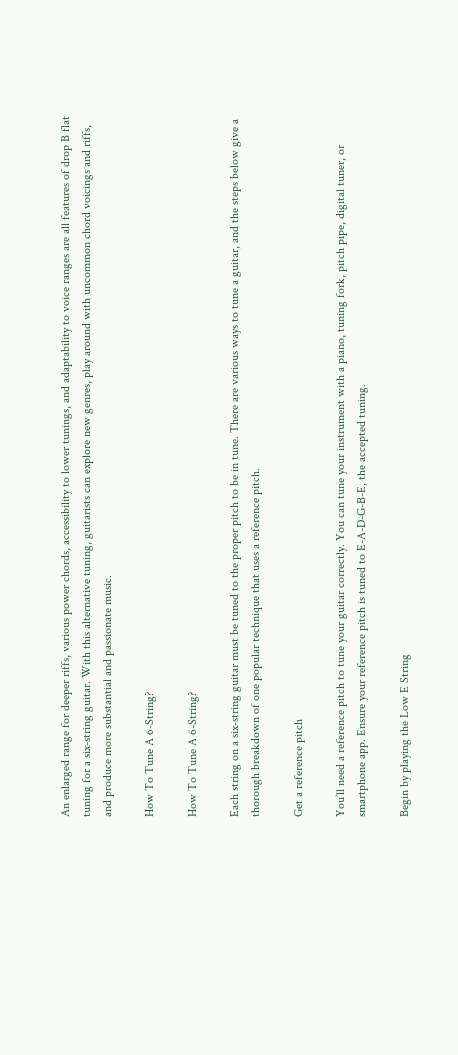An enlarged range for deeper riffs, various power chords, accessibility to lower tunings, and adaptability to voice ranges are all features of drop B flat tuning for a six-string guitar. With this alternative tuning, guitarists can explore new genres, play around with uncommon chord voicings and riffs, and produce more substantial and passionate music.

How To Tune A 6-String?

How To Tune A 6-String?

Each string on a six-string guitar must be tuned to the proper pitch to be in tune. There are various ways to tune a guitar, and the steps below give a thorough breakdown of one popular technique that uses a reference pitch.

Get a reference pitch

You’ll need a reference pitch to tune your guitar correctly. You can tune your instrument with a piano, tuning fork, pitch pipe, digital tuner, or smartphone app. Ensure your reference pitch is tuned to E-A-D-G-B-E, the accepted tuning.

Begin by playing the Low E String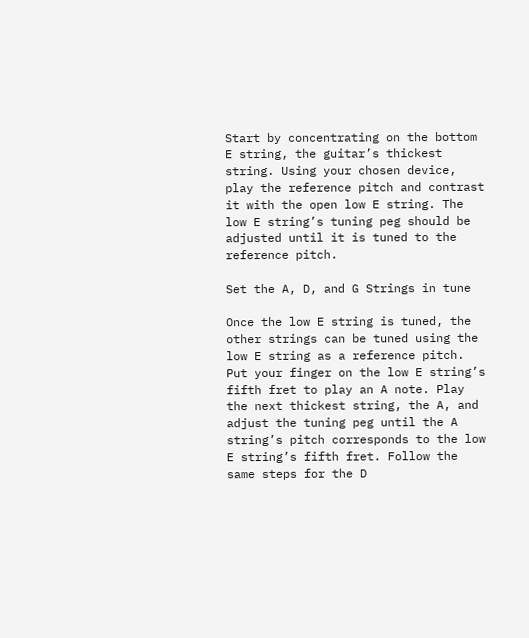Start by concentrating on the bottom E string, the guitar’s thickest string. Using your chosen device, play the reference pitch and contrast it with the open low E string. The low E string’s tuning peg should be adjusted until it is tuned to the reference pitch.

Set the A, D, and G Strings in tune

Once the low E string is tuned, the other strings can be tuned using the low E string as a reference pitch. Put your finger on the low E string’s fifth fret to play an A note. Play the next thickest string, the A, and adjust the tuning peg until the A string’s pitch corresponds to the low E string’s fifth fret. Follow the same steps for the D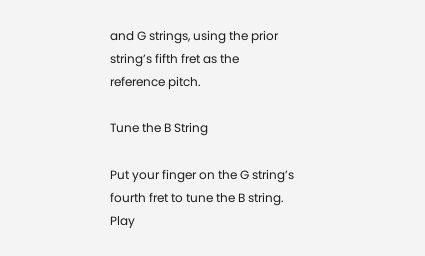and G strings, using the prior string’s fifth fret as the reference pitch.

Tune the B String

Put your finger on the G string’s fourth fret to tune the B string. Play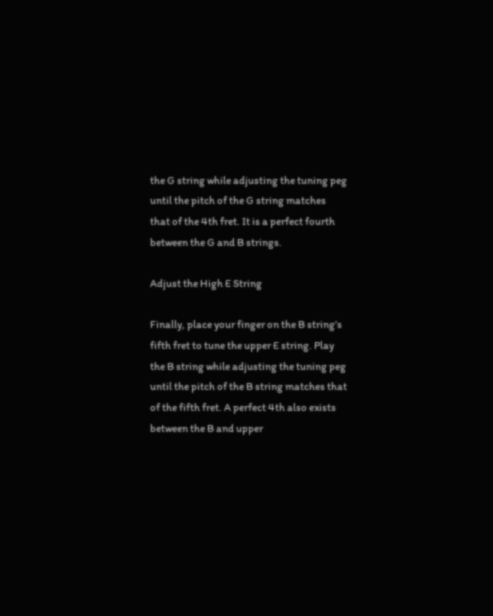the G string while adjusting the tuning peg until the pitch of the G string matches that of the 4th fret. It is a perfect fourth between the G and B strings.

Adjust the High E String

Finally, place your finger on the B string’s fifth fret to tune the upper E string. Play the B string while adjusting the tuning peg until the pitch of the B string matches that of the fifth fret. A perfect 4th also exists between the B and upper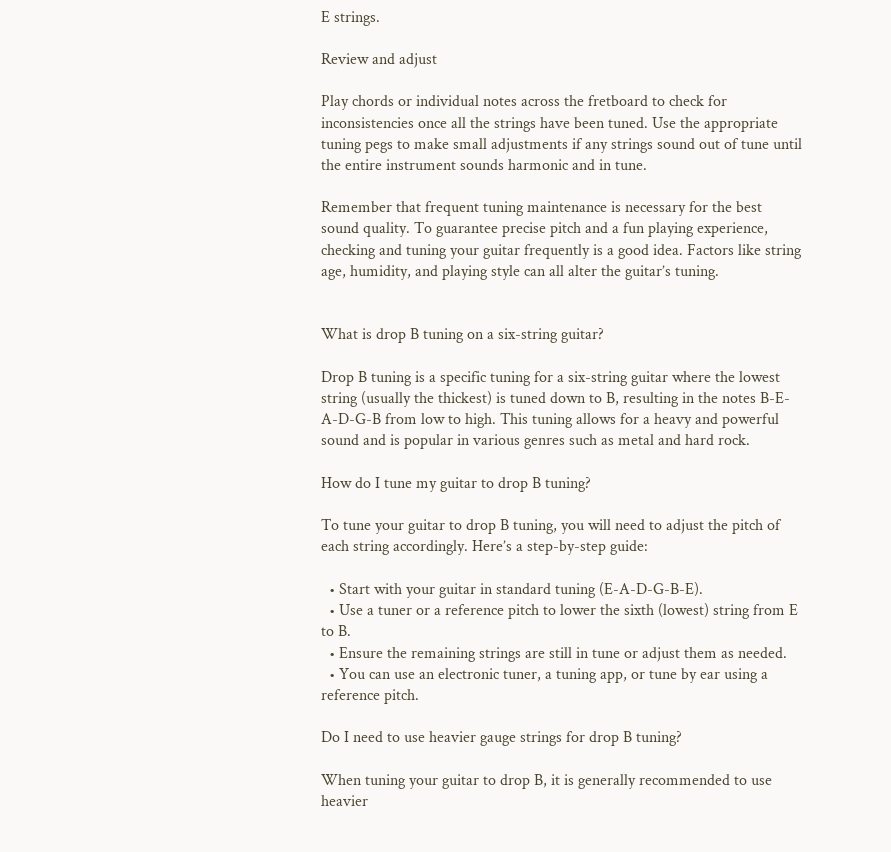E strings.

Review and adjust

Play chords or individual notes across the fretboard to check for inconsistencies once all the strings have been tuned. Use the appropriate tuning pegs to make small adjustments if any strings sound out of tune until the entire instrument sounds harmonic and in tune.

Remember that frequent tuning maintenance is necessary for the best sound quality. To guarantee precise pitch and a fun playing experience, checking and tuning your guitar frequently is a good idea. Factors like string age, humidity, and playing style can all alter the guitar’s tuning.


What is drop B tuning on a six-string guitar?

Drop B tuning is a specific tuning for a six-string guitar where the lowest string (usually the thickest) is tuned down to B, resulting in the notes B-E-A-D-G-B from low to high. This tuning allows for a heavy and powerful sound and is popular in various genres such as metal and hard rock.

How do I tune my guitar to drop B tuning?

To tune your guitar to drop B tuning, you will need to adjust the pitch of each string accordingly. Here’s a step-by-step guide:

  • Start with your guitar in standard tuning (E-A-D-G-B-E).
  • Use a tuner or a reference pitch to lower the sixth (lowest) string from E to B.
  • Ensure the remaining strings are still in tune or adjust them as needed.
  • You can use an electronic tuner, a tuning app, or tune by ear using a reference pitch.

Do I need to use heavier gauge strings for drop B tuning?

When tuning your guitar to drop B, it is generally recommended to use heavier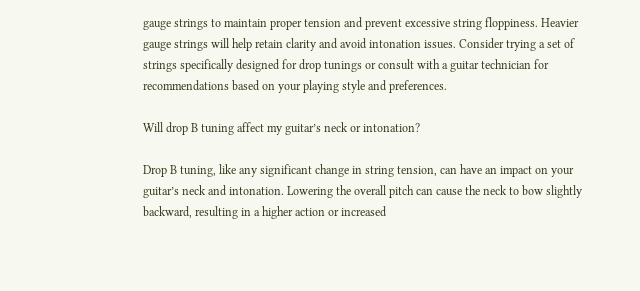gauge strings to maintain proper tension and prevent excessive string floppiness. Heavier gauge strings will help retain clarity and avoid intonation issues. Consider trying a set of strings specifically designed for drop tunings or consult with a guitar technician for recommendations based on your playing style and preferences.

Will drop B tuning affect my guitar’s neck or intonation?

Drop B tuning, like any significant change in string tension, can have an impact on your guitar’s neck and intonation. Lowering the overall pitch can cause the neck to bow slightly backward, resulting in a higher action or increased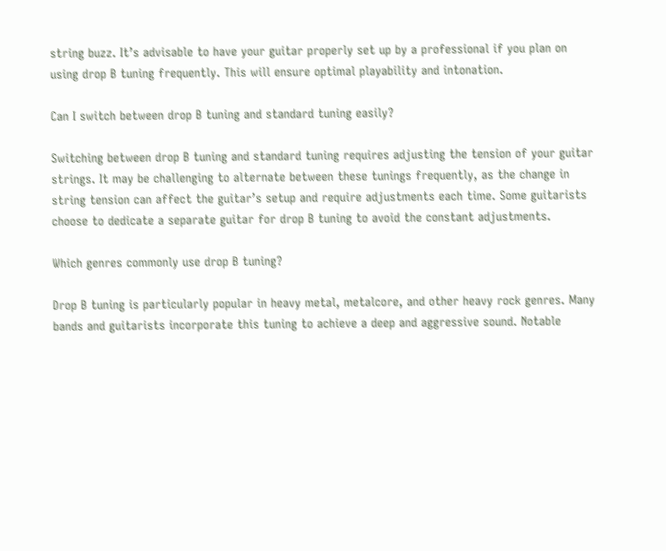string buzz. It’s advisable to have your guitar properly set up by a professional if you plan on using drop B tuning frequently. This will ensure optimal playability and intonation.

Can I switch between drop B tuning and standard tuning easily?

Switching between drop B tuning and standard tuning requires adjusting the tension of your guitar strings. It may be challenging to alternate between these tunings frequently, as the change in string tension can affect the guitar’s setup and require adjustments each time. Some guitarists choose to dedicate a separate guitar for drop B tuning to avoid the constant adjustments.

Which genres commonly use drop B tuning?

Drop B tuning is particularly popular in heavy metal, metalcore, and other heavy rock genres. Many bands and guitarists incorporate this tuning to achieve a deep and aggressive sound. Notable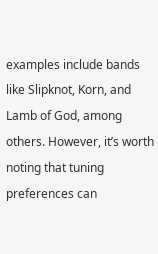examples include bands like Slipknot, Korn, and Lamb of God, among others. However, it’s worth noting that tuning preferences can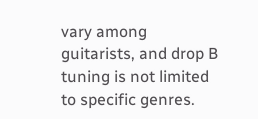vary among guitarists, and drop B tuning is not limited to specific genres.